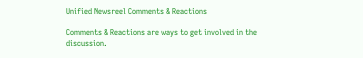Unified Newsreel Comments & Reactions

Comments & Reactions are ways to get involved in the discussion.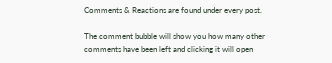Comments & Reactions are found under every post.

The comment bubble will show you how many other comments have been left and clicking it will open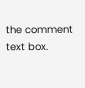the comment text box.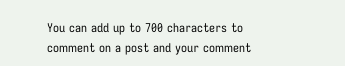You can add up to 700 characters to comment on a post and your comment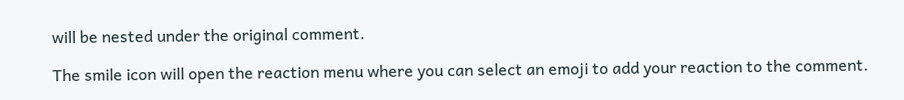will be nested under the original comment.

The smile icon will open the reaction menu where you can select an emoji to add your reaction to the comment.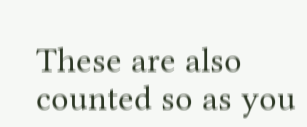These are also counted so as you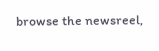browse the newsreel,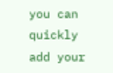you can quickly add your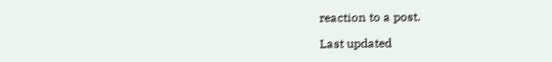reaction to a post.

Last updated